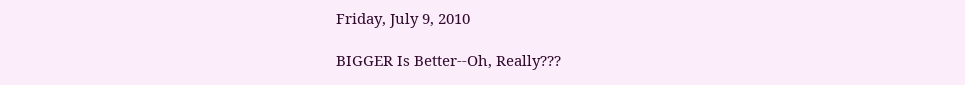Friday, July 9, 2010

BIGGER Is Better--Oh, Really???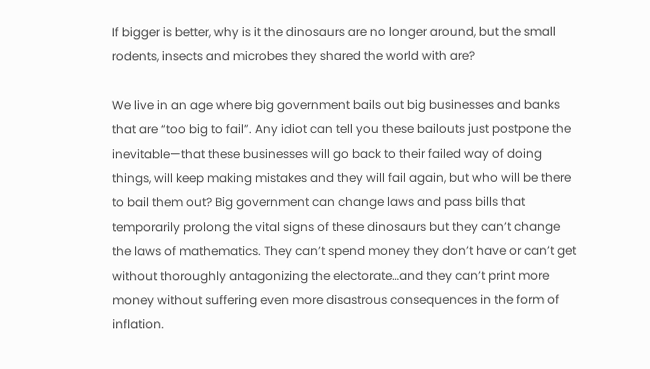If bigger is better, why is it the dinosaurs are no longer around, but the small rodents, insects and microbes they shared the world with are?

We live in an age where big government bails out big businesses and banks that are “too big to fail”. Any idiot can tell you these bailouts just postpone the inevitable—that these businesses will go back to their failed way of doing things, will keep making mistakes and they will fail again, but who will be there to bail them out? Big government can change laws and pass bills that temporarily prolong the vital signs of these dinosaurs but they can’t change the laws of mathematics. They can’t spend money they don’t have or can’t get without thoroughly antagonizing the electorate…and they can’t print more money without suffering even more disastrous consequences in the form of inflation.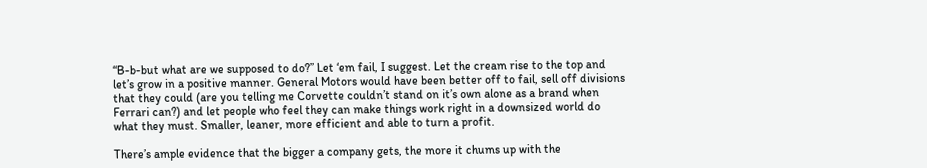“B-b-but what are we supposed to do?” Let ‘em fail, I suggest. Let the cream rise to the top and let’s grow in a positive manner. General Motors would have been better off to fail, sell off divisions that they could (are you telling me Corvette couldn’t stand on it’s own alone as a brand when Ferrari can?) and let people who feel they can make things work right in a downsized world do what they must. Smaller, leaner, more efficient and able to turn a profit.

There’s ample evidence that the bigger a company gets, the more it chums up with the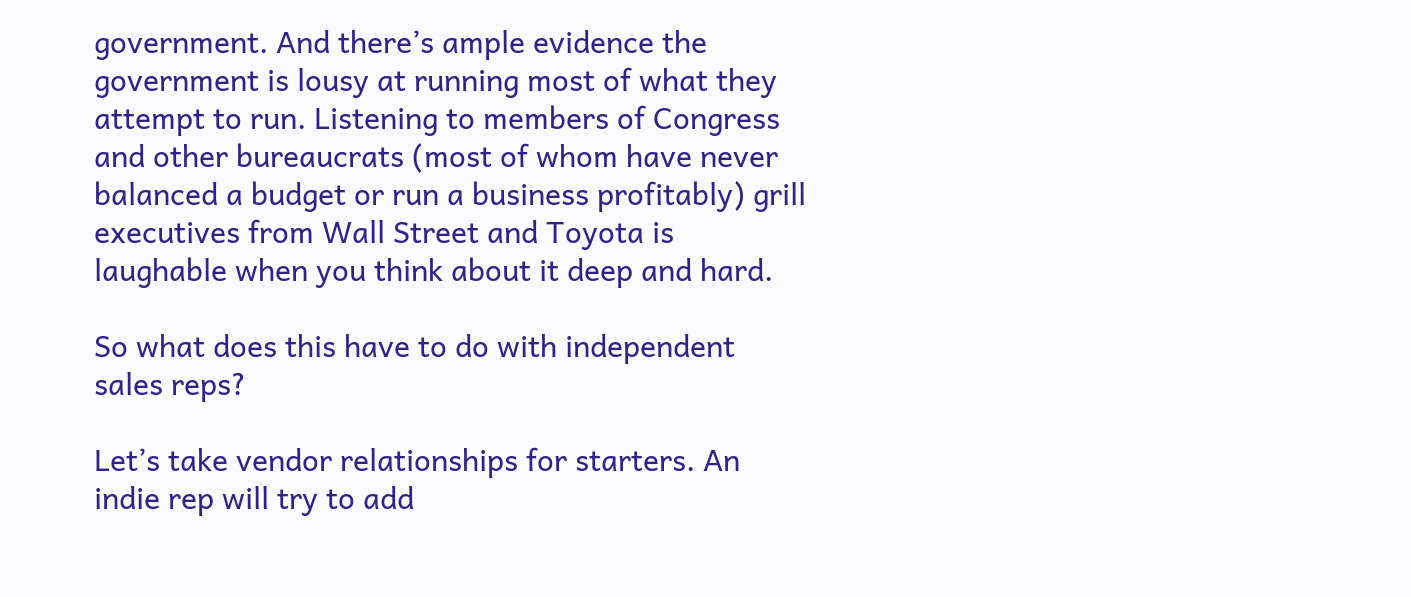government. And there’s ample evidence the government is lousy at running most of what they attempt to run. Listening to members of Congress and other bureaucrats (most of whom have never balanced a budget or run a business profitably) grill executives from Wall Street and Toyota is laughable when you think about it deep and hard.

So what does this have to do with independent sales reps?

Let’s take vendor relationships for starters. An indie rep will try to add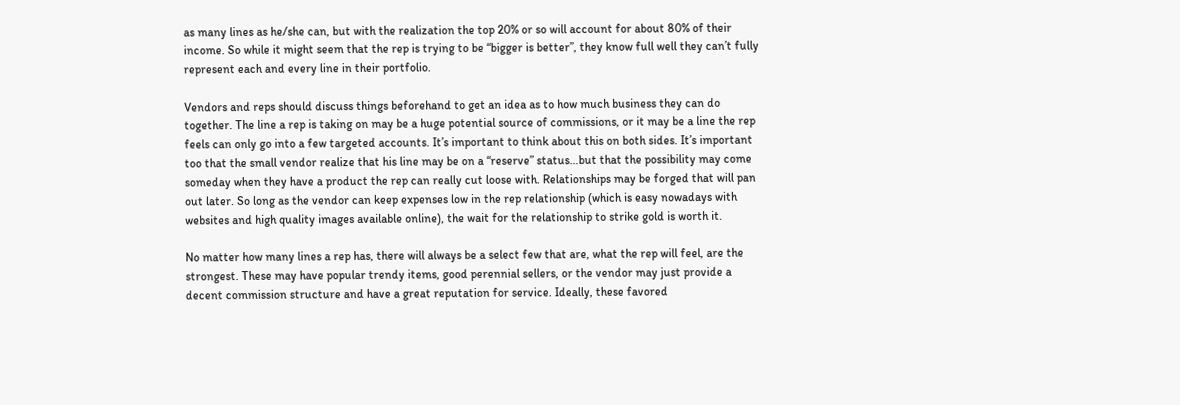as many lines as he/she can, but with the realization the top 20% or so will account for about 80% of their income. So while it might seem that the rep is trying to be “bigger is better”, they know full well they can’t fully represent each and every line in their portfolio.

Vendors and reps should discuss things beforehand to get an idea as to how much business they can do together. The line a rep is taking on may be a huge potential source of commissions, or it may be a line the rep feels can only go into a few targeted accounts. It’s important to think about this on both sides. It’s important too that the small vendor realize that his line may be on a “reserve” status…but that the possibility may come someday when they have a product the rep can really cut loose with. Relationships may be forged that will pan out later. So long as the vendor can keep expenses low in the rep relationship (which is easy nowadays with websites and high quality images available online), the wait for the relationship to strike gold is worth it.

No matter how many lines a rep has, there will always be a select few that are, what the rep will feel, are the strongest. These may have popular trendy items, good perennial sellers, or the vendor may just provide a decent commission structure and have a great reputation for service. Ideally, these favored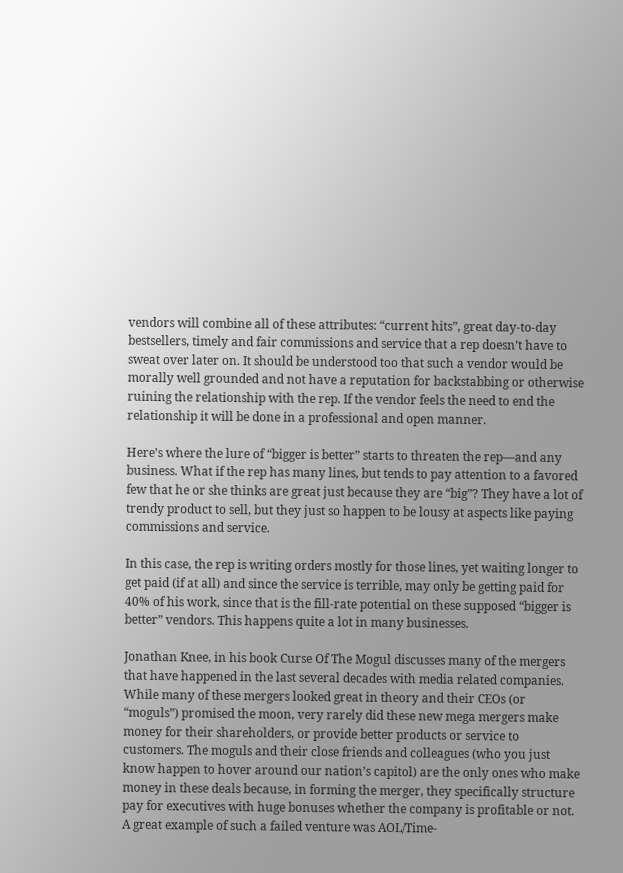vendors will combine all of these attributes: “current hits”, great day-to-day bestsellers, timely and fair commissions and service that a rep doesn’t have to sweat over later on. It should be understood too that such a vendor would be morally well grounded and not have a reputation for backstabbing or otherwise ruining the relationship with the rep. If the vendor feels the need to end the relationship it will be done in a professional and open manner.

Here’s where the lure of “bigger is better” starts to threaten the rep—and any business. What if the rep has many lines, but tends to pay attention to a favored few that he or she thinks are great just because they are “big”? They have a lot of trendy product to sell, but they just so happen to be lousy at aspects like paying commissions and service.

In this case, the rep is writing orders mostly for those lines, yet waiting longer to get paid (if at all) and since the service is terrible, may only be getting paid for 40% of his work, since that is the fill-rate potential on these supposed “bigger is better” vendors. This happens quite a lot in many businesses.

Jonathan Knee, in his book Curse Of The Mogul discusses many of the mergers that have happened in the last several decades with media related companies. While many of these mergers looked great in theory and their CEOs (or “moguls”) promised the moon, very rarely did these new mega mergers make money for their shareholders, or provide better products or service to customers. The moguls and their close friends and colleagues (who you just know happen to hover around our nation’s capitol) are the only ones who make money in these deals because, in forming the merger, they specifically structure pay for executives with huge bonuses whether the company is profitable or not. A great example of such a failed venture was AOL/Time-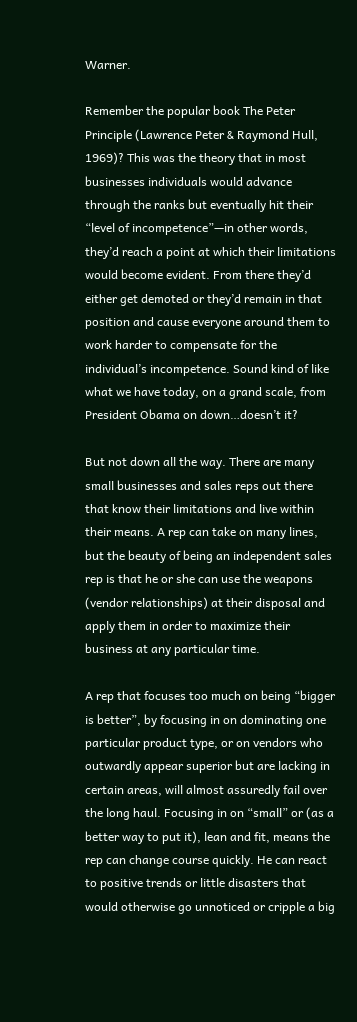Warner.

Remember the popular book The Peter Principle (Lawrence Peter & Raymond Hull, 1969)? This was the theory that in most businesses individuals would advance through the ranks but eventually hit their “level of incompetence”—in other words, they’d reach a point at which their limitations would become evident. From there they’d either get demoted or they’d remain in that position and cause everyone around them to work harder to compensate for the individual’s incompetence. Sound kind of like what we have today, on a grand scale, from President Obama on down…doesn’t it?

But not down all the way. There are many small businesses and sales reps out there that know their limitations and live within their means. A rep can take on many lines, but the beauty of being an independent sales rep is that he or she can use the weapons (vendor relationships) at their disposal and apply them in order to maximize their business at any particular time.

A rep that focuses too much on being “bigger is better”, by focusing in on dominating one particular product type, or on vendors who outwardly appear superior but are lacking in certain areas, will almost assuredly fail over the long haul. Focusing in on “small” or (as a better way to put it), lean and fit, means the rep can change course quickly. He can react to positive trends or little disasters that would otherwise go unnoticed or cripple a big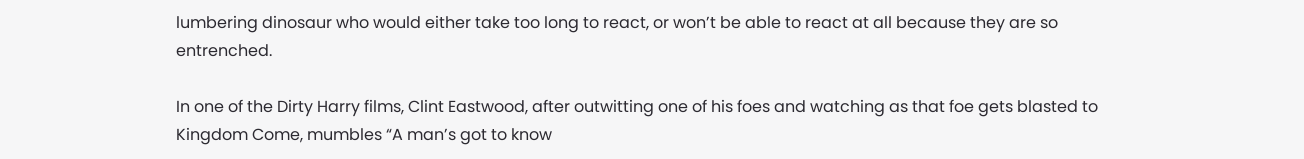lumbering dinosaur who would either take too long to react, or won’t be able to react at all because they are so entrenched.

In one of the Dirty Harry films, Clint Eastwood, after outwitting one of his foes and watching as that foe gets blasted to Kingdom Come, mumbles “A man’s got to know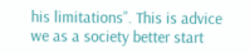his limitations”. This is advice we as a society better start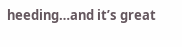heeding…and it’s great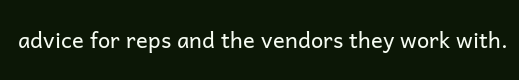advice for reps and the vendors they work with.